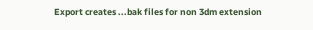Export creates ...bak files for non 3dm extension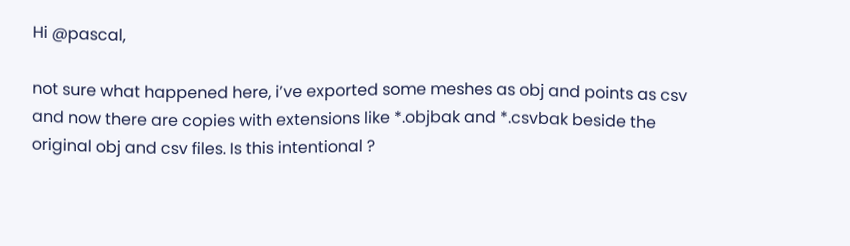Hi @pascal,

not sure what happened here, i’ve exported some meshes as obj and points as csv and now there are copies with extensions like *.objbak and *.csvbak beside the original obj and csv files. Is this intentional ?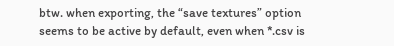btw. when exporting, the “save textures” option seems to be active by default, even when *.csv is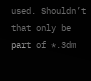used. Shouldn’t that only be part of *.3dm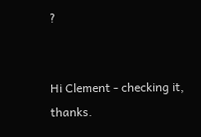?


Hi Clement - checking it, thanks.